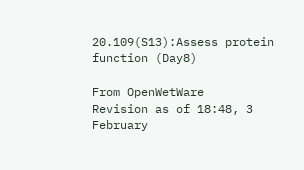20.109(S13):Assess protein function (Day8)

From OpenWetWare
Revision as of 18:48, 3 February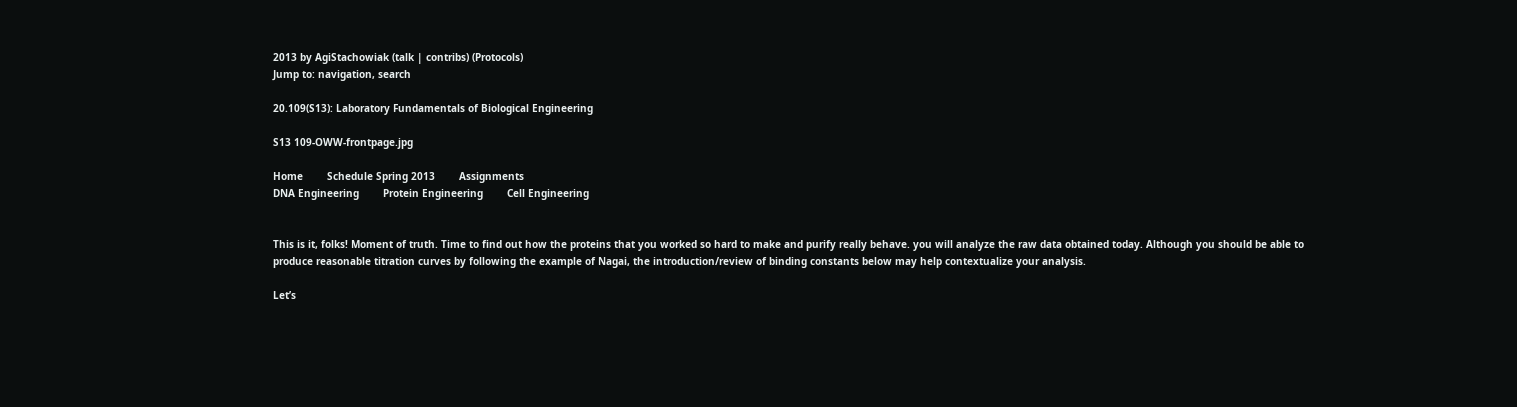2013 by AgiStachowiak (talk | contribs) (Protocols)
Jump to: navigation, search

20.109(S13): Laboratory Fundamentals of Biological Engineering

S13 109-OWW-frontpage.jpg

Home        Schedule Spring 2013        Assignments
DNA Engineering        Protein Engineering        Cell Engineering


This is it, folks! Moment of truth. Time to find out how the proteins that you worked so hard to make and purify really behave. you will analyze the raw data obtained today. Although you should be able to produce reasonable titration curves by following the example of Nagai, the introduction/review of binding constants below may help contextualize your analysis.

Let’s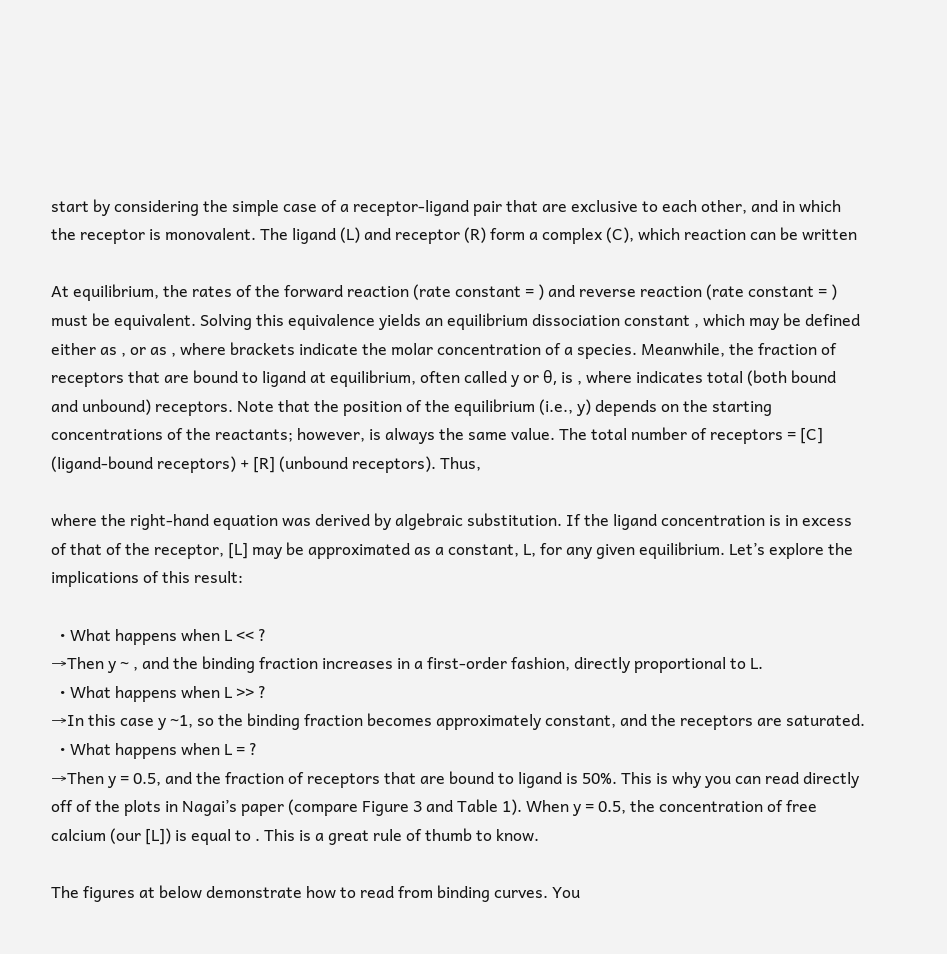start by considering the simple case of a receptor-ligand pair that are exclusive to each other, and in which the receptor is monovalent. The ligand (L) and receptor (R) form a complex (C), which reaction can be written

At equilibrium, the rates of the forward reaction (rate constant = ) and reverse reaction (rate constant = ) must be equivalent. Solving this equivalence yields an equilibrium dissociation constant , which may be defined either as , or as , where brackets indicate the molar concentration of a species. Meanwhile, the fraction of receptors that are bound to ligand at equilibrium, often called y or θ, is , where indicates total (both bound and unbound) receptors. Note that the position of the equilibrium (i.e., y) depends on the starting concentrations of the reactants; however, is always the same value. The total number of receptors = [C] (ligand-bound receptors) + [R] (unbound receptors). Thus,

where the right-hand equation was derived by algebraic substitution. If the ligand concentration is in excess of that of the receptor, [L] may be approximated as a constant, L, for any given equilibrium. Let’s explore the implications of this result:

  • What happens when L << ?
→Then y ~ , and the binding fraction increases in a first-order fashion, directly proportional to L.
  • What happens when L >> ?
→In this case y ~1, so the binding fraction becomes approximately constant, and the receptors are saturated.
  • What happens when L = ?
→Then y = 0.5, and the fraction of receptors that are bound to ligand is 50%. This is why you can read directly off of the plots in Nagai’s paper (compare Figure 3 and Table 1). When y = 0.5, the concentration of free calcium (our [L]) is equal to . This is a great rule of thumb to know.

The figures at below demonstrate how to read from binding curves. You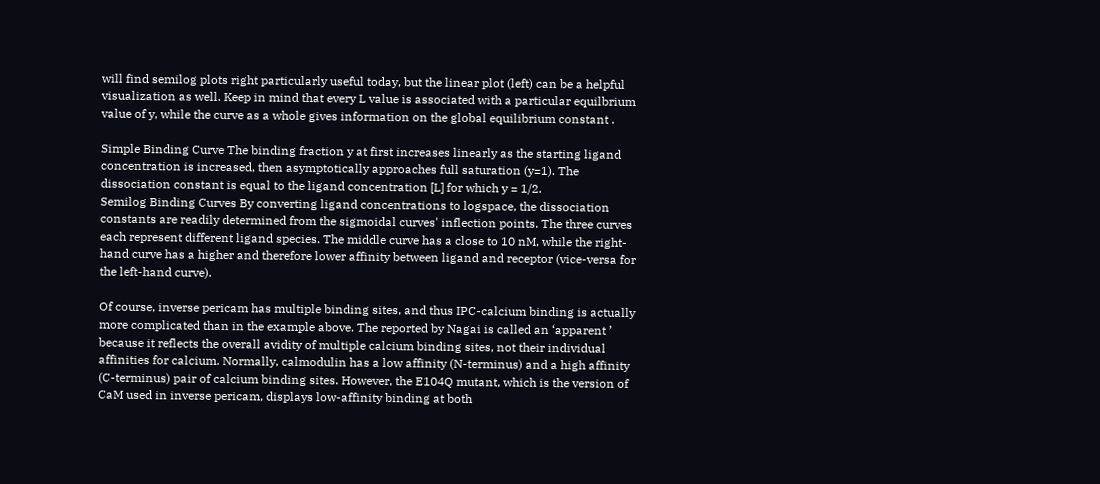will find semilog plots right particularly useful today, but the linear plot (left) can be a helpful visualization as well. Keep in mind that every L value is associated with a particular equilbrium value of y, while the curve as a whole gives information on the global equilibrium constant .

Simple Binding Curve The binding fraction y at first increases linearly as the starting ligand concentration is increased, then asymptotically approaches full saturation (y=1). The dissociation constant is equal to the ligand concentration [L] for which y = 1/2.
Semilog Binding Curves By converting ligand concentrations to logspace, the dissociation constants are readily determined from the sigmoidal curves' inflection points. The three curves each represent different ligand species. The middle curve has a close to 10 nM, while the right-hand curve has a higher and therefore lower affinity between ligand and receptor (vice-versa for the left-hand curve).

Of course, inverse pericam has multiple binding sites, and thus IPC-calcium binding is actually more complicated than in the example above. The reported by Nagai is called an ‘apparent ’ because it reflects the overall avidity of multiple calcium binding sites, not their individual affinities for calcium. Normally, calmodulin has a low affinity (N-terminus) and a high affinity (C-terminus) pair of calcium binding sites. However, the E104Q mutant, which is the version of CaM used in inverse pericam, displays low-affinity binding at both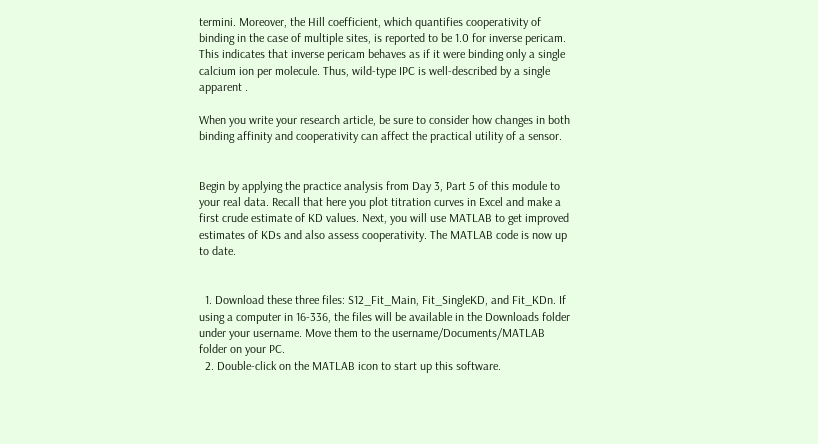termini. Moreover, the Hill coefficient, which quantifies cooperativity of binding in the case of multiple sites, is reported to be 1.0 for inverse pericam. This indicates that inverse pericam behaves as if it were binding only a single calcium ion per molecule. Thus, wild-type IPC is well-described by a single apparent .

When you write your research article, be sure to consider how changes in both binding affinity and cooperativity can affect the practical utility of a sensor.


Begin by applying the practice analysis from Day 3, Part 5 of this module to your real data. Recall that here you plot titration curves in Excel and make a first crude estimate of KD values. Next, you will use MATLAB to get improved estimates of KDs and also assess cooperativity. The MATLAB code is now up to date.


  1. Download these three files: S12_Fit_Main, Fit_SingleKD, and Fit_KDn. If using a computer in 16-336, the files will be available in the Downloads folder under your username. Move them to the username/Documents/MATLAB folder on your PC.
  2. Double-click on the MATLAB icon to start up this software.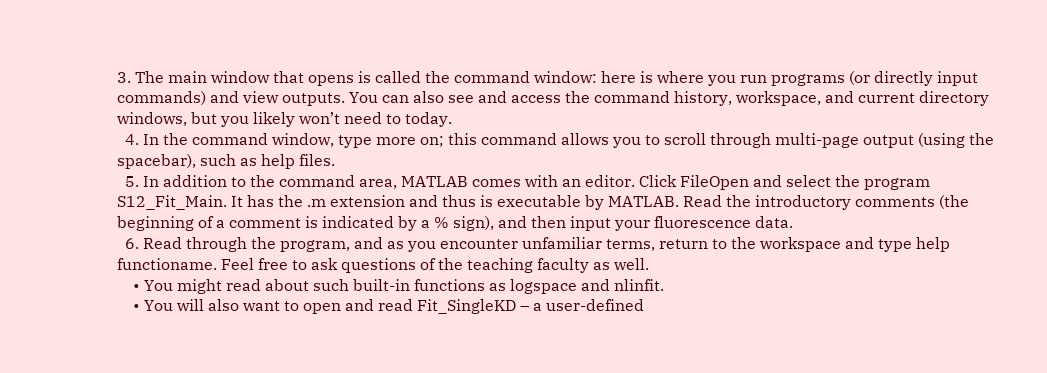3. The main window that opens is called the command window: here is where you run programs (or directly input commands) and view outputs. You can also see and access the command history, workspace, and current directory windows, but you likely won’t need to today.
  4. In the command window, type more on; this command allows you to scroll through multi-page output (using the spacebar), such as help files.
  5. In addition to the command area, MATLAB comes with an editor. Click FileOpen and select the program S12_Fit_Main. It has the .m extension and thus is executable by MATLAB. Read the introductory comments (the beginning of a comment is indicated by a % sign), and then input your fluorescence data.
  6. Read through the program, and as you encounter unfamiliar terms, return to the workspace and type help functioname. Feel free to ask questions of the teaching faculty as well.
    • You might read about such built-in functions as logspace and nlinfit.
    • You will also want to open and read Fit_SingleKD – a user-defined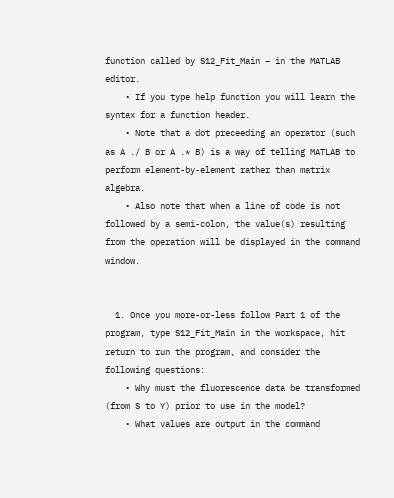function called by S12_Fit_Main – in the MATLAB editor.
    • If you type help function you will learn the syntax for a function header.
    • Note that a dot preceeding an operator (such as A ./ B or A .* B) is a way of telling MATLAB to perform element-by-element rather than matrix algebra.
    • Also note that when a line of code is not followed by a semi-colon, the value(s) resulting from the operation will be displayed in the command window.


  1. Once you more-or-less follow Part 1 of the program, type S12_Fit_Main in the workspace, hit return to run the program, and consider the following questions:
    • Why must the fluorescence data be transformed (from S to Y) prior to use in the model?
    • What values are output in the command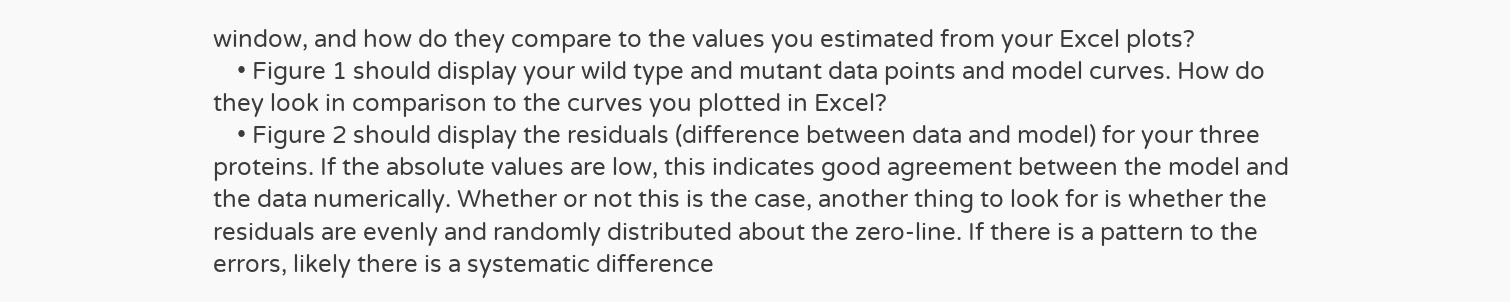window, and how do they compare to the values you estimated from your Excel plots?
    • Figure 1 should display your wild type and mutant data points and model curves. How do they look in comparison to the curves you plotted in Excel?
    • Figure 2 should display the residuals (difference between data and model) for your three proteins. If the absolute values are low, this indicates good agreement between the model and the data numerically. Whether or not this is the case, another thing to look for is whether the residuals are evenly and randomly distributed about the zero-line. If there is a pattern to the errors, likely there is a systematic difference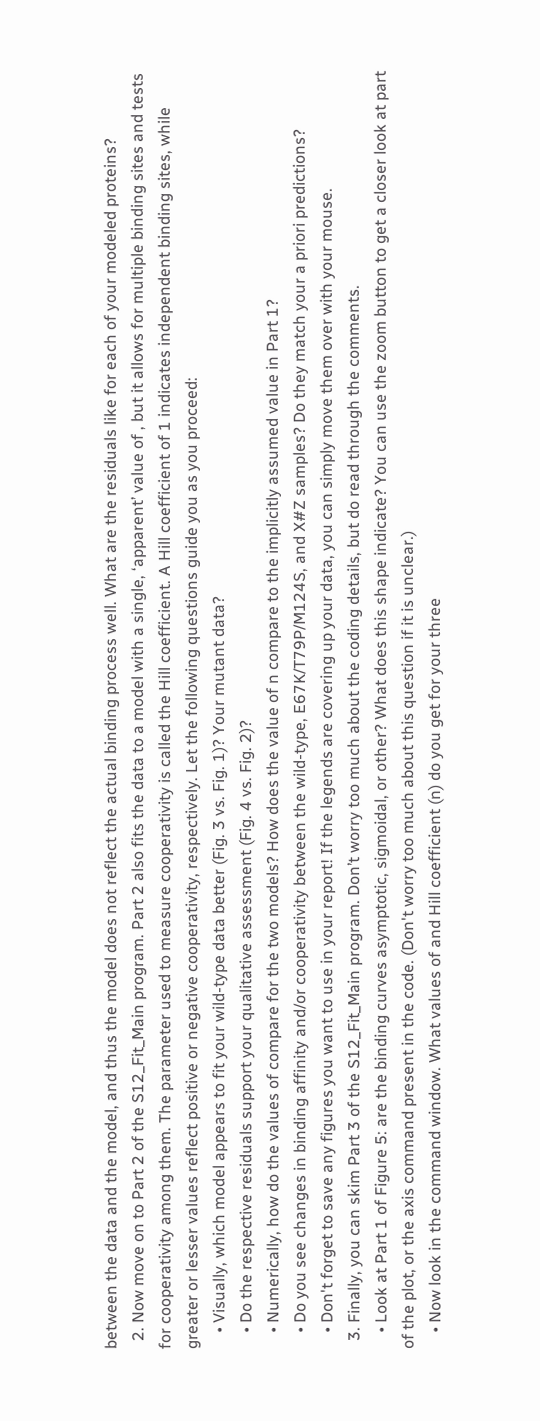between the data and the model, and thus the model does not reflect the actual binding process well. What are the residuals like for each of your modeled proteins?
  2. Now move on to Part 2 of the S12_Fit_Main program. Part 2 also fits the data to a model with a single, ‘apparent’ value of , but it allows for multiple binding sites and tests for cooperativity among them. The parameter used to measure cooperativity is called the Hill coefficient. A Hill coefficient of 1 indicates independent binding sites, while greater or lesser values reflect positive or negative cooperativity, respectively. Let the following questions guide you as you proceed:
    • Visually, which model appears to fit your wild-type data better (Fig. 3 vs. Fig. 1)? Your mutant data?
    • Do the respective residuals support your qualitative assessment (Fig. 4 vs. Fig. 2)?
    • Numerically, how do the values of compare for the two models? How does the value of n compare to the implicitly assumed value in Part 1?
    • Do you see changes in binding affinity and/or cooperativity between the wild-type, E67K/T79P/M124S, and X#Z samples? Do they match your a priori predictions?
    • Don't forget to save any figures you want to use in your report! If the legends are covering up your data, you can simply move them over with your mouse.
  3. Finally, you can skim Part 3 of the S12_Fit_Main program. Don’t worry too much about the coding details, but do read through the comments.
    • Look at Part 1 of Figure 5: are the binding curves asymptotic, sigmoidal, or other? What does this shape indicate? You can use the zoom button to get a closer look at part of the plot, or the axis command present in the code. (Don't worry too much about this question if it is unclear.)
    • Now look in the command window. What values of and Hill coefficient (n) do you get for your three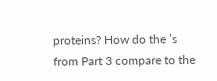proteins? How do the ’s from Part 3 compare to the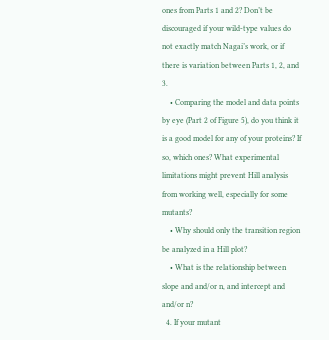ones from Parts 1 and 2? Don’t be discouraged if your wild-type values do not exactly match Nagai’s work, or if there is variation between Parts 1, 2, and 3.
    • Comparing the model and data points by eye (Part 2 of Figure 5), do you think it is a good model for any of your proteins? If so, which ones? What experimental limitations might prevent Hill analysis from working well, especially for some mutants?
    • Why should only the transition region be analyzed in a Hill plot?
    • What is the relationship between slope and and/or n, and intercept and and/or n?
  4. If your mutant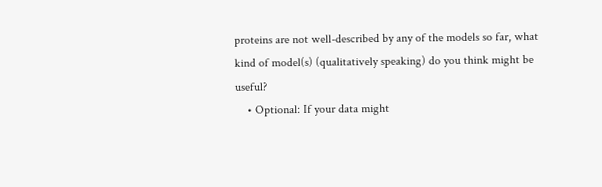proteins are not well-described by any of the models so far, what kind of model(s) (qualitatively speaking) do you think might be useful?
    • Optional: If your data might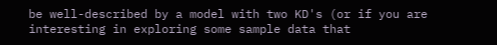be well-described by a model with two KD's (or if you are interesting in exploring some sample data that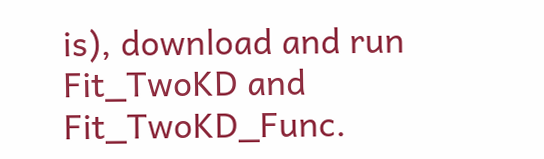is), download and run Fit_TwoKD and Fit_TwoKD_Func.